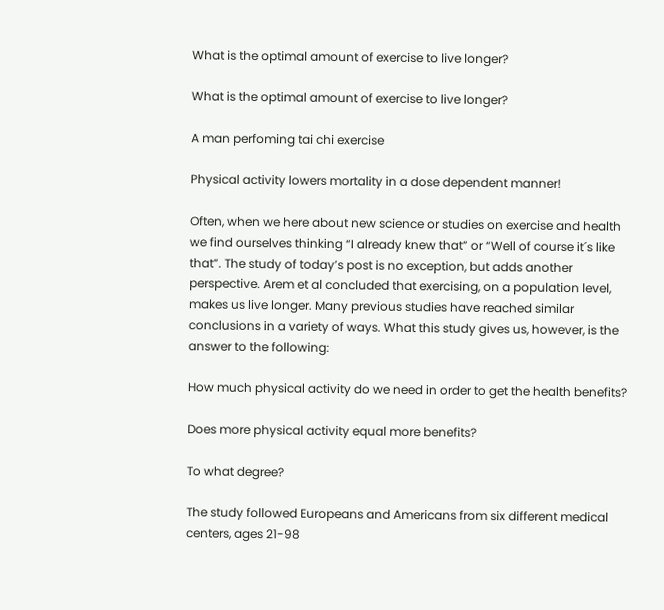What is the optimal amount of exercise to live longer?

What is the optimal amount of exercise to live longer?

A man perfoming tai chi exercise

Physical activity lowers mortality in a dose dependent manner!

Often, when we here about new science or studies on exercise and health we find ourselves thinking “I already knew that” or “Well of course it´s like that”. The study of today’s post is no exception, but adds another perspective. Arem et al concluded that exercising, on a population level, makes us live longer. Many previous studies have reached similar conclusions in a variety of ways. What this study gives us, however, is the answer to the following:

How much physical activity do we need in order to get the health benefits?

Does more physical activity equal more benefits?

To what degree?

The study followed Europeans and Americans from six different medical centers, ages 21-98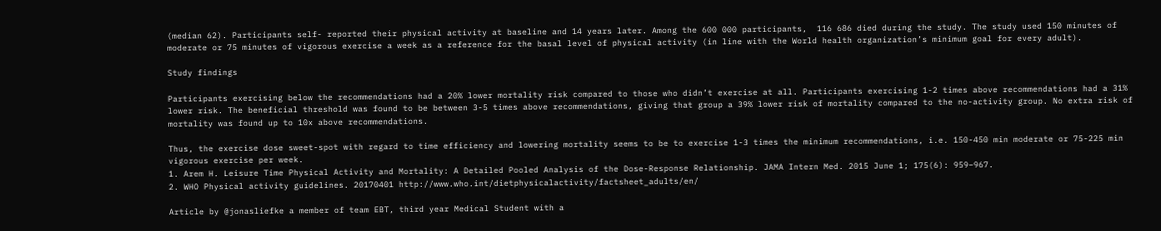(median 62). Participants self- reported their physical activity at baseline and 14 years later. Among the 600 000 participants,  116 686 died during the study. The study used 150 minutes of moderate or 75 minutes of vigorous exercise a week as a reference for the basal level of physical activity (in line with the World health organization’s minimum goal for every adult).

Study findings

Participants exercising below the recommendations had a 20% lower mortality risk compared to those who didn’t exercise at all. Participants exercising 1-2 times above recommendations had a 31% lower risk. The beneficial threshold was found to be between 3-5 times above recommendations, giving that group a 39% lower risk of mortality compared to the no-activity group. No extra risk of mortality was found up to 10x above recommendations.

Thus, the exercise dose sweet-spot with regard to time efficiency and lowering mortality seems to be to exercise 1-3 times the minimum recommendations, i.e. 150-450 min moderate or 75-225 min vigorous exercise per week.
1. Arem H. Leisure Time Physical Activity and Mortality: A Detailed Pooled Analysis of the Dose-Response Relationship. JAMA Intern Med. 2015 June 1; 175(6): 959–967.
2. WHO Physical activity guidelines. 20170401 http://www.who.int/dietphysicalactivity/factsheet_adults/en/

Article by @jonasliefke a member of team EBT, third year Medical Student with a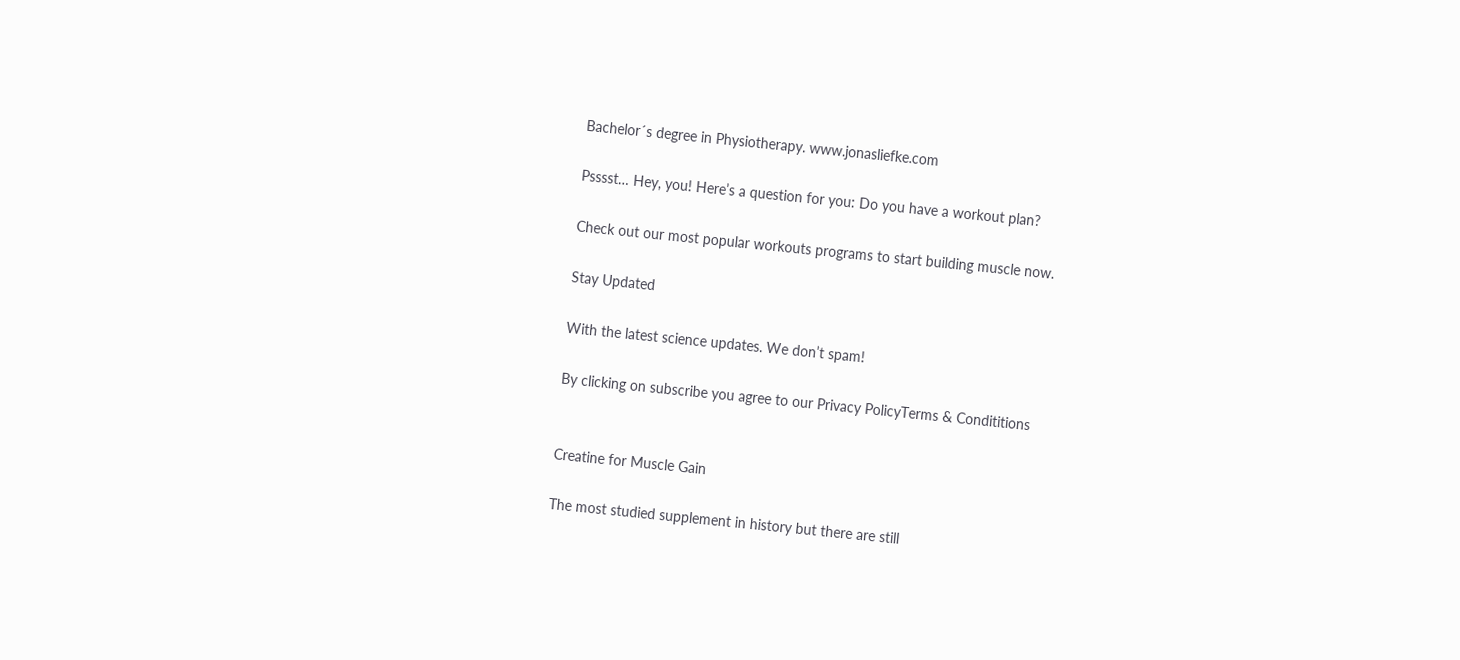Bachelor´s degree in Physiotherapy. www.jonasliefke.com

Psssst… Hey, you! Here’s a question for you: Do you have a workout plan?

Check out our most popular workouts programs to start building muscle now.

Stay Updated

With the latest science updates. We don’t spam!

By clicking on subscribe you agree to our Privacy PolicyTerms & Condititions


Creatine for Muscle Gain

The most studied supplement in history but there are still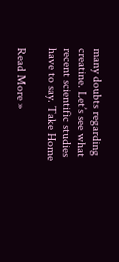many doubts regarding creatine. Let’s see what recent scientific studies have to say. Take Home

Read More »